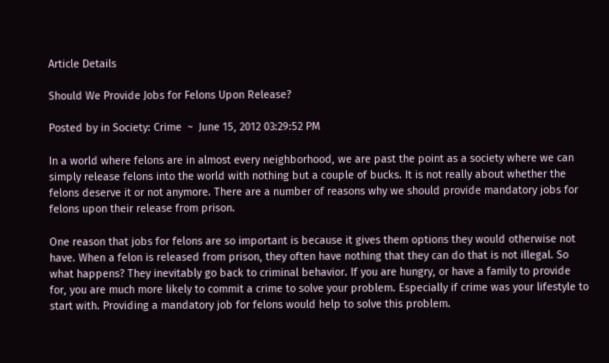Article Details

Should We Provide Jobs for Felons Upon Release?

Posted by in Society: Crime  ~  June 15, 2012 03:29:52 PM

In a world where felons are in almost every neighborhood, we are past the point as a society where we can simply release felons into the world with nothing but a couple of bucks. It is not really about whether the felons deserve it or not anymore. There are a number of reasons why we should provide mandatory jobs for felons upon their release from prison.

One reason that jobs for felons are so important is because it gives them options they would otherwise not have. When a felon is released from prison, they often have nothing that they can do that is not illegal. So what happens? They inevitably go back to criminal behavior. If you are hungry, or have a family to provide for, you are much more likely to commit a crime to solve your problem. Especially if crime was your lifestyle to start with. Providing a mandatory job for felons would help to solve this problem.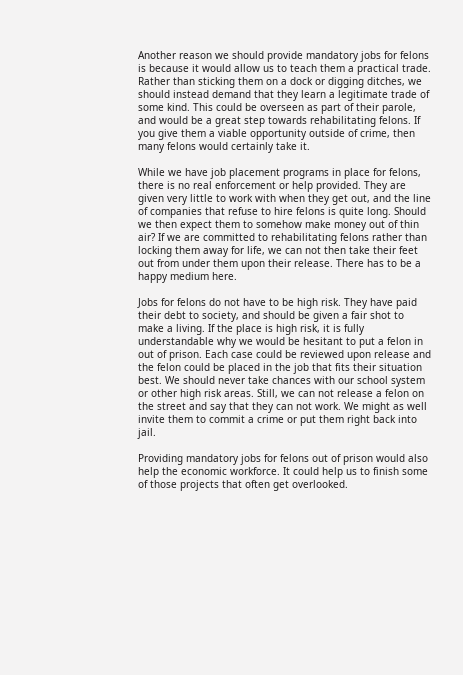Another reason we should provide mandatory jobs for felons is because it would allow us to teach them a practical trade. Rather than sticking them on a dock or digging ditches, we should instead demand that they learn a legitimate trade of some kind. This could be overseen as part of their parole, and would be a great step towards rehabilitating felons. If you give them a viable opportunity outside of crime, then many felons would certainly take it.

While we have job placement programs in place for felons, there is no real enforcement or help provided. They are given very little to work with when they get out, and the line of companies that refuse to hire felons is quite long. Should we then expect them to somehow make money out of thin air? If we are committed to rehabilitating felons rather than locking them away for life, we can not then take their feet out from under them upon their release. There has to be a happy medium here.

Jobs for felons do not have to be high risk. They have paid their debt to society, and should be given a fair shot to make a living. If the place is high risk, it is fully understandable why we would be hesitant to put a felon in out of prison. Each case could be reviewed upon release and the felon could be placed in the job that fits their situation best. We should never take chances with our school system or other high risk areas. Still, we can not release a felon on the street and say that they can not work. We might as well invite them to commit a crime or put them right back into jail.

Providing mandatory jobs for felons out of prison would also help the economic workforce. It could help us to finish some of those projects that often get overlooked.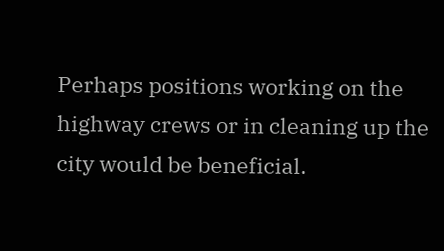Perhaps positions working on the highway crews or in cleaning up the city would be beneficial.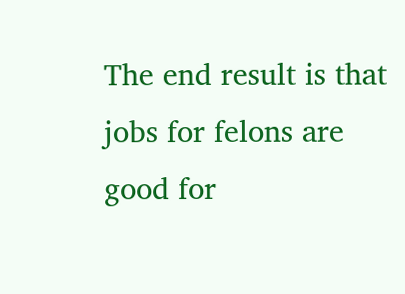The end result is that jobs for felons are good for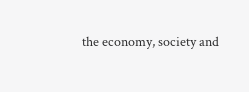the economy, society and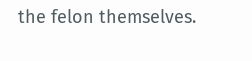the felon themselves.